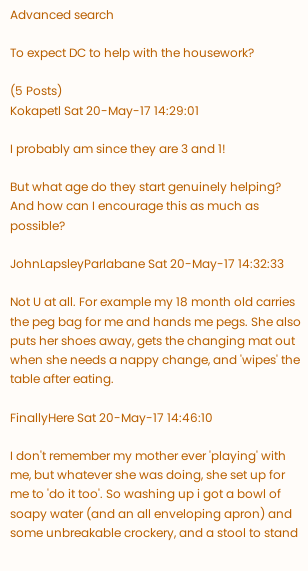Advanced search

To expect DC to help with the housework?

(5 Posts)
Kokapetl Sat 20-May-17 14:29:01

I probably am since they are 3 and 1!

But what age do they start genuinely helping? And how can I encourage this as much as possible?

JohnLapsleyParlabane Sat 20-May-17 14:32:33

Not U at all. For example my 18 month old carries the peg bag for me and hands me pegs. She also puts her shoes away, gets the changing mat out when she needs a nappy change, and 'wipes' the table after eating.

FinallyHere Sat 20-May-17 14:46:10

I don't remember my mother ever 'playing' with me, but whatever she was doing, she set up for me to 'do it too'. So washing up i got a bowl of soapy water (and an all enveloping apron) and some unbreakable crockery, and a stool to stand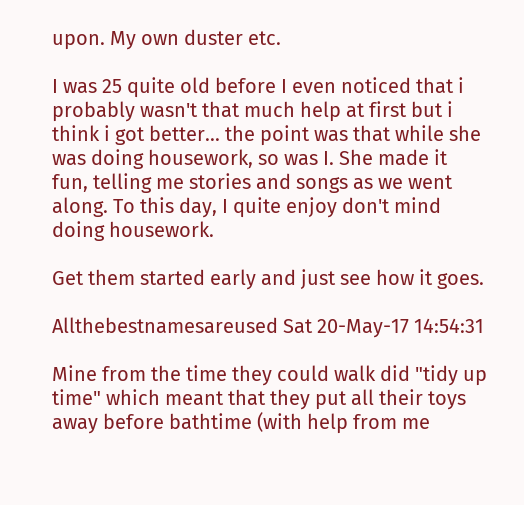upon. My own duster etc.

I was 25 quite old before I even noticed that i probably wasn't that much help at first but i think i got better... the point was that while she was doing housework, so was I. She made it fun, telling me stories and songs as we went along. To this day, I quite enjoy don't mind doing housework.

Get them started early and just see how it goes.

Allthebestnamesareused Sat 20-May-17 14:54:31

Mine from the time they could walk did "tidy up time" which meant that they put all their toys away before bathtime (with help from me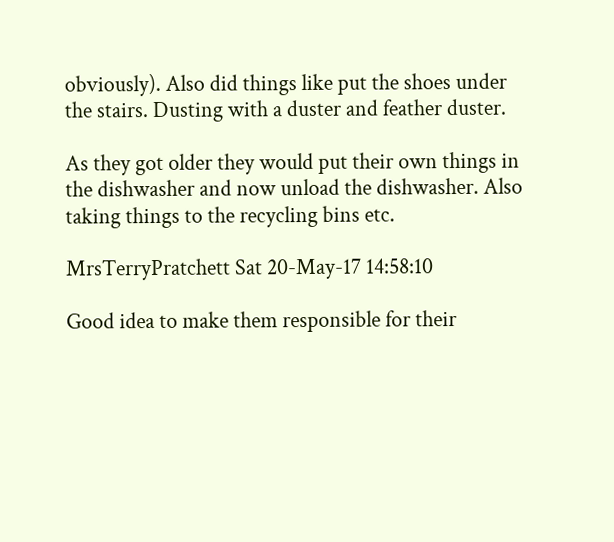obviously). Also did things like put the shoes under the stairs. Dusting with a duster and feather duster.

As they got older they would put their own things in the dishwasher and now unload the dishwasher. Also taking things to the recycling bins etc.

MrsTerryPratchett Sat 20-May-17 14:58:10

Good idea to make them responsible for their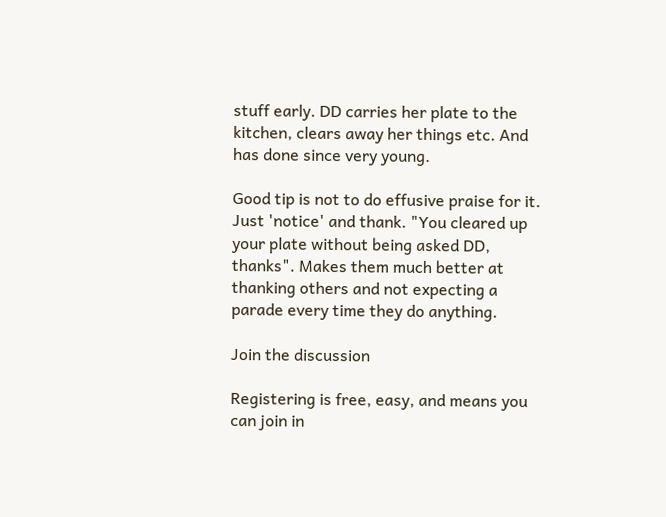stuff early. DD carries her plate to the kitchen, clears away her things etc. And has done since very young.

Good tip is not to do effusive praise for it. Just 'notice' and thank. "You cleared up your plate without being asked DD, thanks". Makes them much better at thanking others and not expecting a parade every time they do anything.

Join the discussion

Registering is free, easy, and means you can join in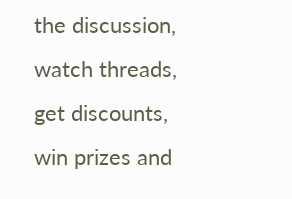the discussion, watch threads, get discounts, win prizes and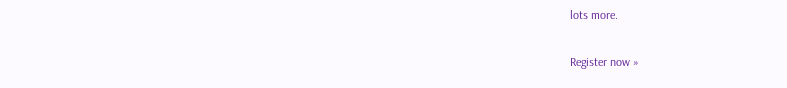lots more.

Register now »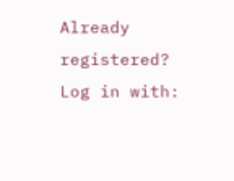Already registered? Log in with: